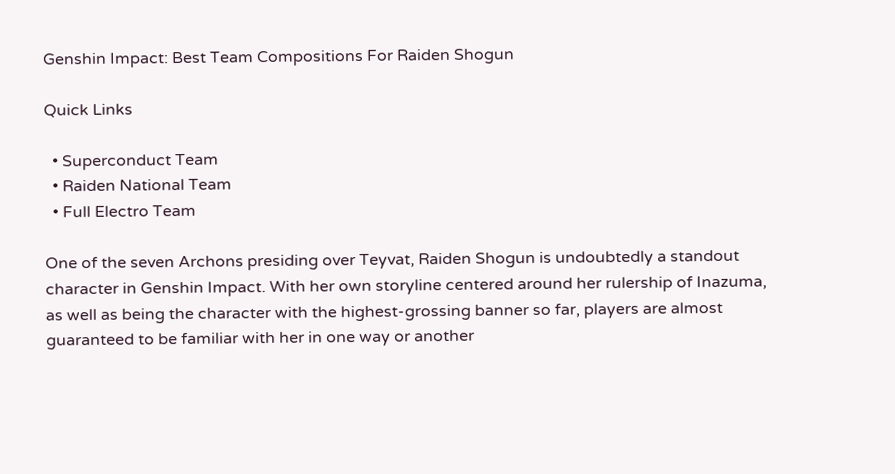Genshin Impact: Best Team Compositions For Raiden Shogun

Quick Links

  • Superconduct Team
  • Raiden National Team
  • Full Electro Team

One of the seven Archons presiding over Teyvat, Raiden Shogun is undoubtedly a standout character in Genshin Impact. With her own storyline centered around her rulership of Inazuma, as well as being the character with the highest-grossing banner so far, players are almost guaranteed to be familiar with her in one way or another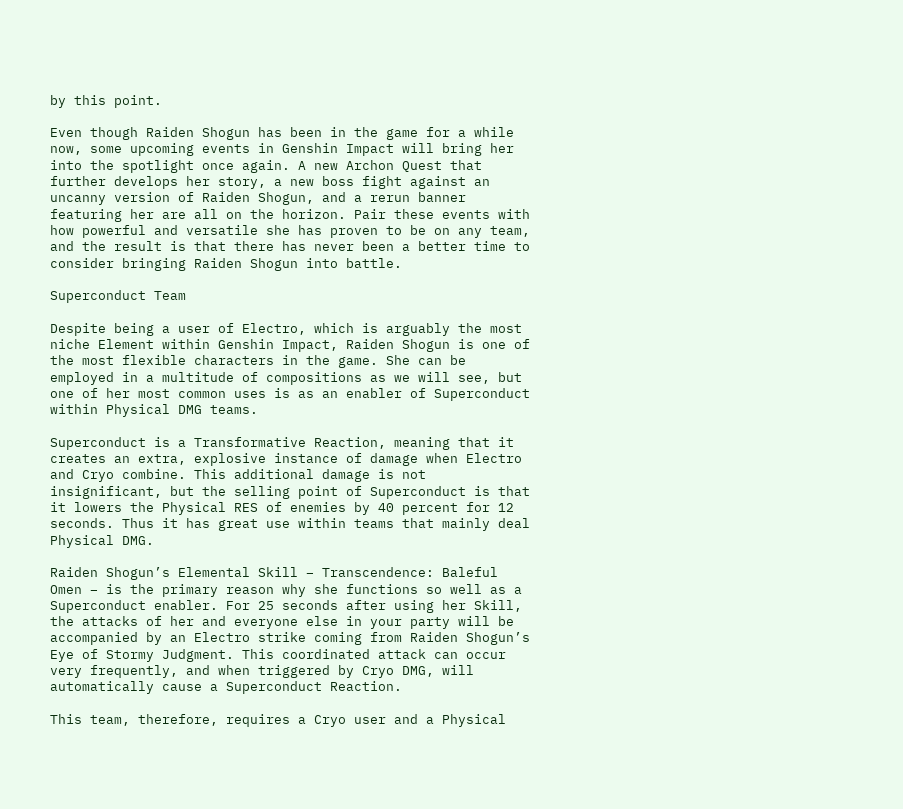by this point.

Even though Raiden Shogun has been in the game for a while now, some upcoming events in Genshin Impact will bring her into the spotlight once again. A new Archon Quest that further develops her story, a new boss fight against an uncanny version of Raiden Shogun, and a rerun banner featuring her are all on the horizon. Pair these events with how powerful and versatile she has proven to be on any team, and the result is that there has never been a better time to consider bringing Raiden Shogun into battle.

Superconduct Team

Despite being a user of Electro, which is arguably the most niche Element within Genshin Impact, Raiden Shogun is one of the most flexible characters in the game. She can be employed in a multitude of compositions as we will see, but one of her most common uses is as an enabler of Superconduct within Physical DMG teams.

Superconduct is a Transformative Reaction, meaning that it creates an extra, explosive instance of damage when Electro and Cryo combine. This additional damage is not insignificant, but the selling point of Superconduct is that it lowers the Physical RES of enemies by 40 percent for 12 seconds. Thus it has great use within teams that mainly deal Physical DMG.

Raiden Shogun’s Elemental Skill – Transcendence: Baleful Omen – is the primary reason why she functions so well as a Superconduct enabler. For 25 seconds after using her Skill, the attacks of her and everyone else in your party will be accompanied by an Electro strike coming from Raiden Shogun’s Eye of Stormy Judgment. This coordinated attack can occur very frequently, and when triggered by Cryo DMG, will automatically cause a Superconduct Reaction.

This team, therefore, requires a Cryo user and a Physical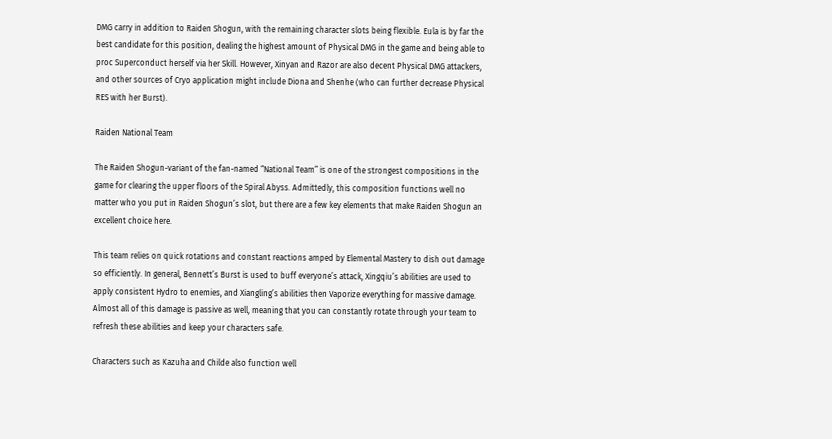DMG carry in addition to Raiden Shogun, with the remaining character slots being flexible. Eula is by far the best candidate for this position, dealing the highest amount of Physical DMG in the game and being able to proc Superconduct herself via her Skill. However, Xinyan and Razor are also decent Physical DMG attackers, and other sources of Cryo application might include Diona and Shenhe (who can further decrease Physical RES with her Burst).

Raiden National Team

The Raiden Shogun-variant of the fan-named “National Team” is one of the strongest compositions in the game for clearing the upper floors of the Spiral Abyss. Admittedly, this composition functions well no matter who you put in Raiden Shogun’s slot, but there are a few key elements that make Raiden Shogun an excellent choice here.

This team relies on quick rotations and constant reactions amped by Elemental Mastery to dish out damage so efficiently. In general, Bennett’s Burst is used to buff everyone’s attack, Xingqiu’s abilities are used to apply consistent Hydro to enemies, and Xiangling’s abilities then Vaporize everything for massive damage. Almost all of this damage is passive as well, meaning that you can constantly rotate through your team to refresh these abilities and keep your characters safe.

Characters such as Kazuha and Childe also function well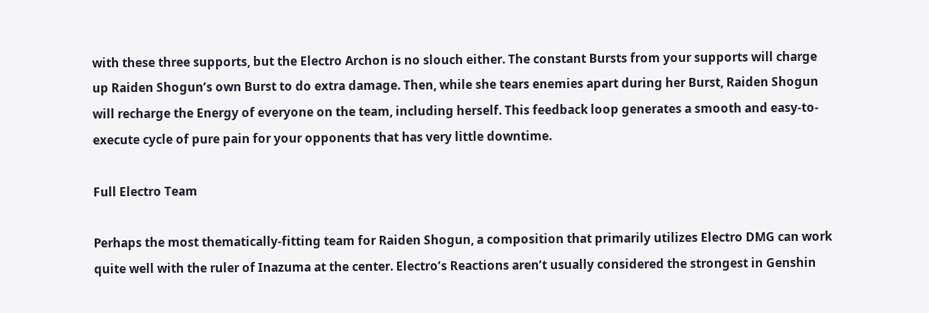with these three supports, but the Electro Archon is no slouch either. The constant Bursts from your supports will charge up Raiden Shogun’s own Burst to do extra damage. Then, while she tears enemies apart during her Burst, Raiden Shogun will recharge the Energy of everyone on the team, including herself. This feedback loop generates a smooth and easy-to-execute cycle of pure pain for your opponents that has very little downtime.

Full Electro Team

Perhaps the most thematically-fitting team for Raiden Shogun, a composition that primarily utilizes Electro DMG can work quite well with the ruler of Inazuma at the center. Electro’s Reactions aren’t usually considered the strongest in Genshin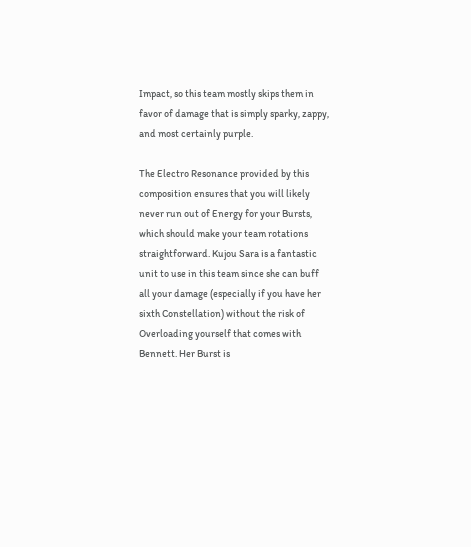Impact, so this team mostly skips them in favor of damage that is simply sparky, zappy, and most certainly purple.

The Electro Resonance provided by this composition ensures that you will likely never run out of Energy for your Bursts, which should make your team rotations straightforward. Kujou Sara is a fantastic unit to use in this team since she can buff all your damage (especially if you have her sixth Constellation) without the risk of Overloading yourself that comes with Bennett. Her Burst is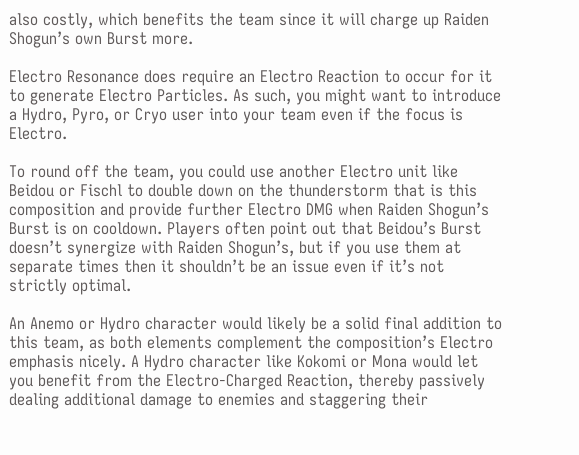also costly, which benefits the team since it will charge up Raiden Shogun’s own Burst more.

Electro Resonance does require an Electro Reaction to occur for it to generate Electro Particles. As such, you might want to introduce a Hydro, Pyro, or Cryo user into your team even if the focus is Electro.

To round off the team, you could use another Electro unit like Beidou or Fischl to double down on the thunderstorm that is this composition and provide further Electro DMG when Raiden Shogun’s Burst is on cooldown. Players often point out that Beidou’s Burst doesn’t synergize with Raiden Shogun’s, but if you use them at separate times then it shouldn’t be an issue even if it’s not strictly optimal.

An Anemo or Hydro character would likely be a solid final addition to this team, as both elements complement the composition’s Electro emphasis nicely. A Hydro character like Kokomi or Mona would let you benefit from the Electro-Charged Reaction, thereby passively dealing additional damage to enemies and staggering their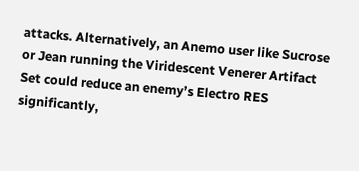attacks. Alternatively, an Anemo user like Sucrose or Jean running the Viridescent Venerer Artifact Set could reduce an enemy’s Electro RES significantly,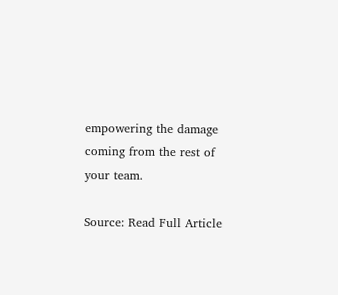empowering the damage coming from the rest of your team.

Source: Read Full Article